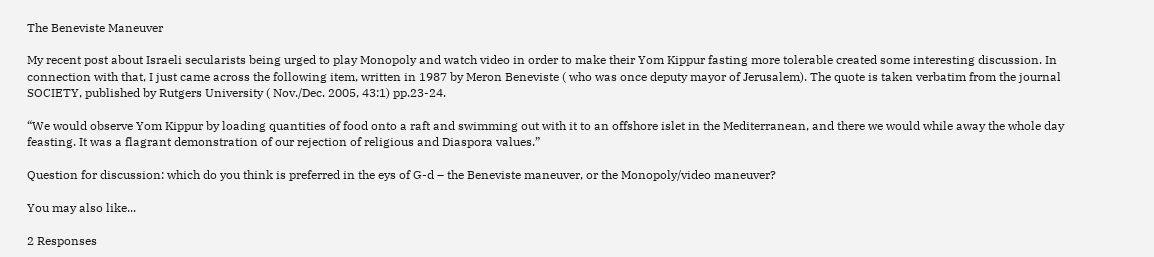The Beneviste Maneuver

My recent post about Israeli secularists being urged to play Monopoly and watch video in order to make their Yom Kippur fasting more tolerable created some interesting discussion. In connection with that, I just came across the following item, written in 1987 by Meron Beneviste ( who was once deputy mayor of Jerusalem). The quote is taken verbatim from the journal SOCIETY, published by Rutgers University ( Nov./Dec. 2005, 43:1) pp.23-24.

“We would observe Yom Kippur by loading quantities of food onto a raft and swimming out with it to an offshore islet in the Mediterranean, and there we would while away the whole day feasting. It was a flagrant demonstration of our rejection of religious and Diaspora values.”

Question for discussion: which do you think is preferred in the eys of G-d – the Beneviste maneuver, or the Monopoly/video maneuver?

You may also like...

2 Responses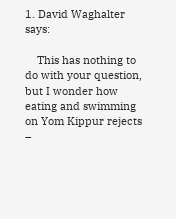1. David Waghalter says:

    This has nothing to do with your question, but I wonder how eating and swimming on Yom Kippur rejects –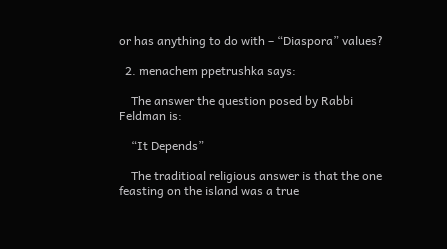or has anything to do with – “Diaspora” values?

  2. menachem ppetrushka says:

    The answer the question posed by Rabbi Feldman is:

    “It Depends”

    The traditioal religious answer is that the one feasting on the island was a true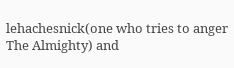lehachesnick(one who tries to anger The Almighty) and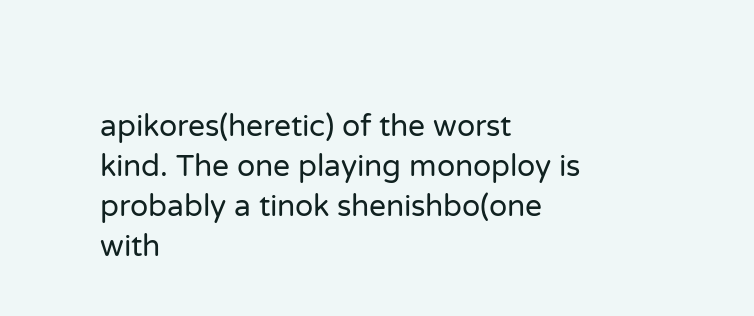apikores(heretic) of the worst kind. The one playing monoploy is probably a tinok shenishbo(one with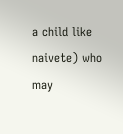a child like naivete) who may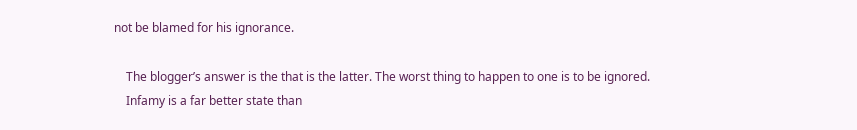not be blamed for his ignorance.

    The blogger’s answer is the that is the latter. The worst thing to happen to one is to be ignored.
    Infamy is a far better state than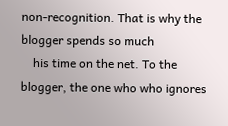non-recognition. That is why the blogger spends so much
    his time on the net. To the blogger, the one who who ignores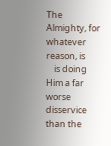The Almighty, for whatever reason, is
    is doing Him a far worse disservice than the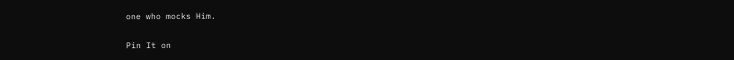one who mocks Him.

Pin It on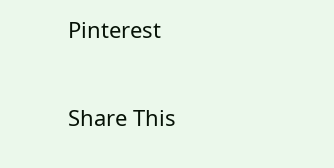Pinterest

Share This